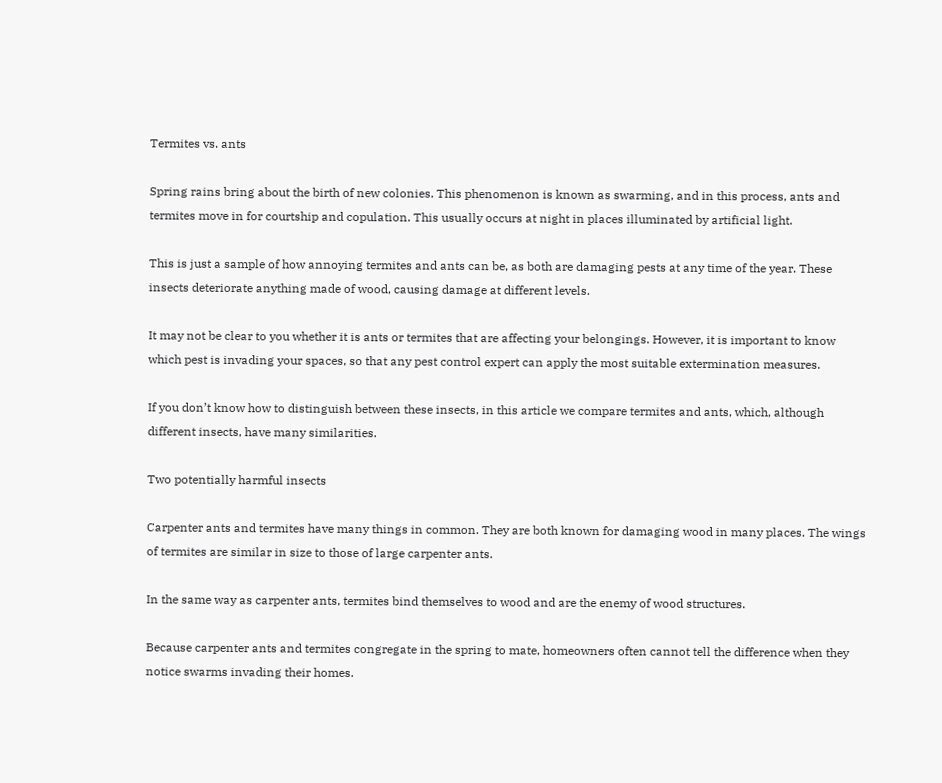Termites vs. ants

Spring rains bring about the birth of new colonies. This phenomenon is known as swarming, and in this process, ants and termites move in for courtship and copulation. This usually occurs at night in places illuminated by artificial light.

This is just a sample of how annoying termites and ants can be, as both are damaging pests at any time of the year. These insects deteriorate anything made of wood, causing damage at different levels.

It may not be clear to you whether it is ants or termites that are affecting your belongings. However, it is important to know which pest is invading your spaces, so that any pest control expert can apply the most suitable extermination measures.

If you don’t know how to distinguish between these insects, in this article we compare termites and ants, which, although different insects, have many similarities.

Two potentially harmful insects

Carpenter ants and termites have many things in common. They are both known for damaging wood in many places. The wings of termites are similar in size to those of large carpenter ants.

In the same way as carpenter ants, termites bind themselves to wood and are the enemy of wood structures.

Because carpenter ants and termites congregate in the spring to mate, homeowners often cannot tell the difference when they notice swarms invading their homes.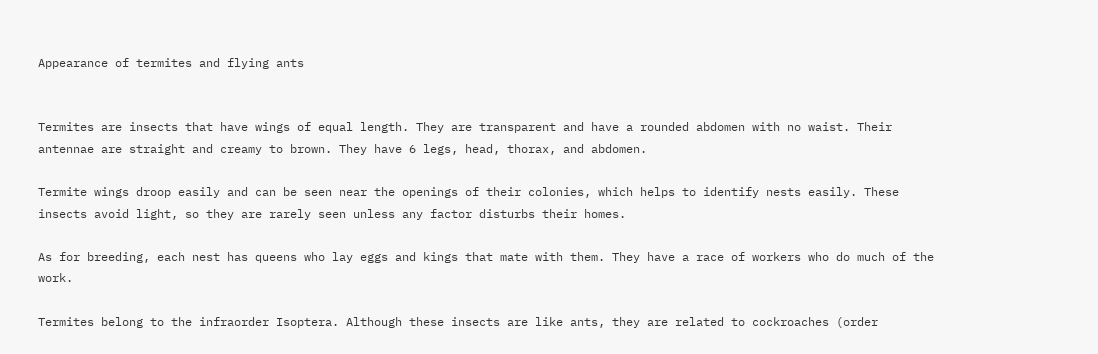Appearance of termites and flying ants


Termites are insects that have wings of equal length. They are transparent and have a rounded abdomen with no waist. Their antennae are straight and creamy to brown. They have 6 legs, head, thorax, and abdomen.

Termite wings droop easily and can be seen near the openings of their colonies, which helps to identify nests easily. These insects avoid light, so they are rarely seen unless any factor disturbs their homes.

As for breeding, each nest has queens who lay eggs and kings that mate with them. They have a race of workers who do much of the work.

Termites belong to the infraorder Isoptera. Although these insects are like ants, they are related to cockroaches (order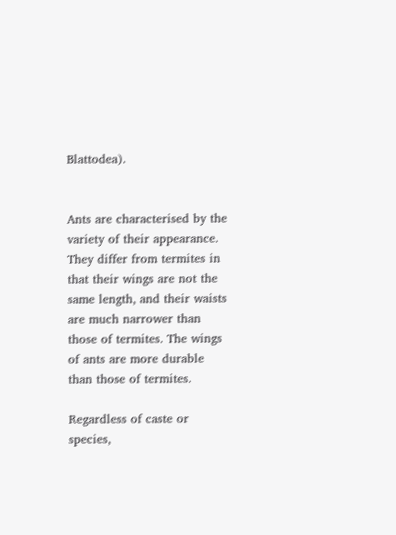Blattodea).


Ants are characterised by the variety of their appearance. They differ from termites in that their wings are not the same length, and their waists are much narrower than those of termites. The wings of ants are more durable than those of termites.

Regardless of caste or species,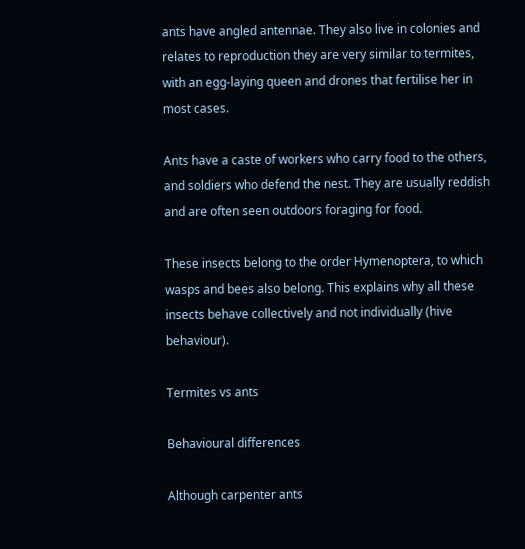ants have angled antennae. They also live in colonies and relates to reproduction they are very similar to termites, with an egg-laying queen and drones that fertilise her in most cases.

Ants have a caste of workers who carry food to the others, and soldiers who defend the nest. They are usually reddish and are often seen outdoors foraging for food.

These insects belong to the order Hymenoptera, to which wasps and bees also belong. This explains why all these insects behave collectively and not individually (hive behaviour).

Termites vs ants

Behavioural differences

Although carpenter ants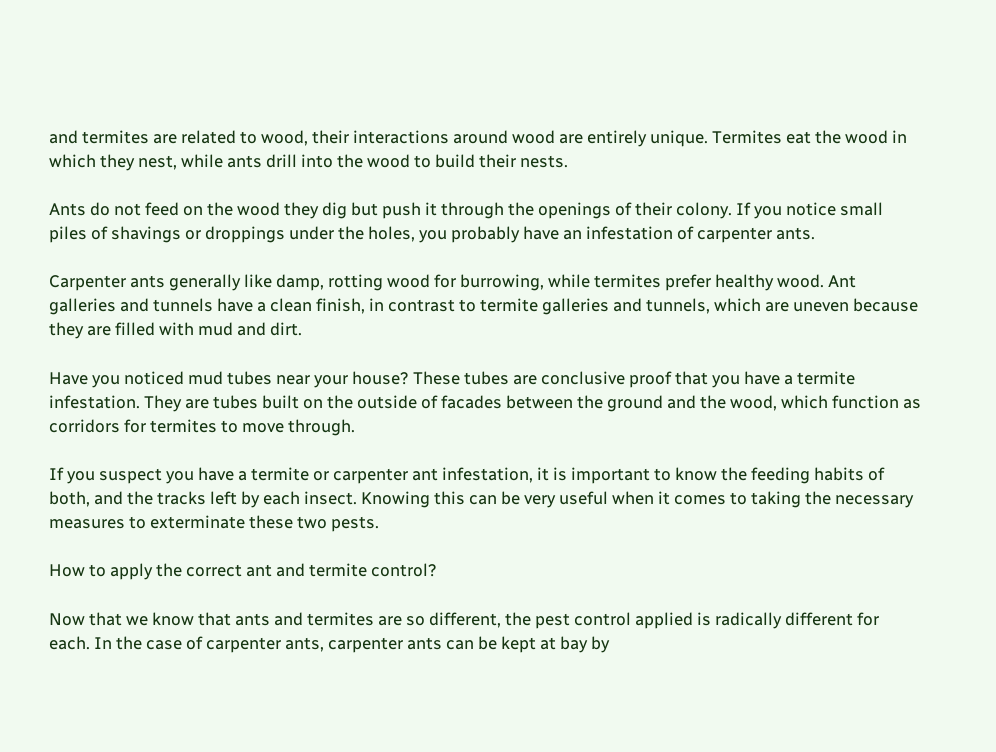and termites are related to wood, their interactions around wood are entirely unique. Termites eat the wood in which they nest, while ants drill into the wood to build their nests.

Ants do not feed on the wood they dig but push it through the openings of their colony. If you notice small piles of shavings or droppings under the holes, you probably have an infestation of carpenter ants.

Carpenter ants generally like damp, rotting wood for burrowing, while termites prefer healthy wood. Ant galleries and tunnels have a clean finish, in contrast to termite galleries and tunnels, which are uneven because they are filled with mud and dirt.

Have you noticed mud tubes near your house? These tubes are conclusive proof that you have a termite infestation. They are tubes built on the outside of facades between the ground and the wood, which function as corridors for termites to move through.

If you suspect you have a termite or carpenter ant infestation, it is important to know the feeding habits of both, and the tracks left by each insect. Knowing this can be very useful when it comes to taking the necessary measures to exterminate these two pests.

How to apply the correct ant and termite control?

Now that we know that ants and termites are so different, the pest control applied is radically different for each. In the case of carpenter ants, carpenter ants can be kept at bay by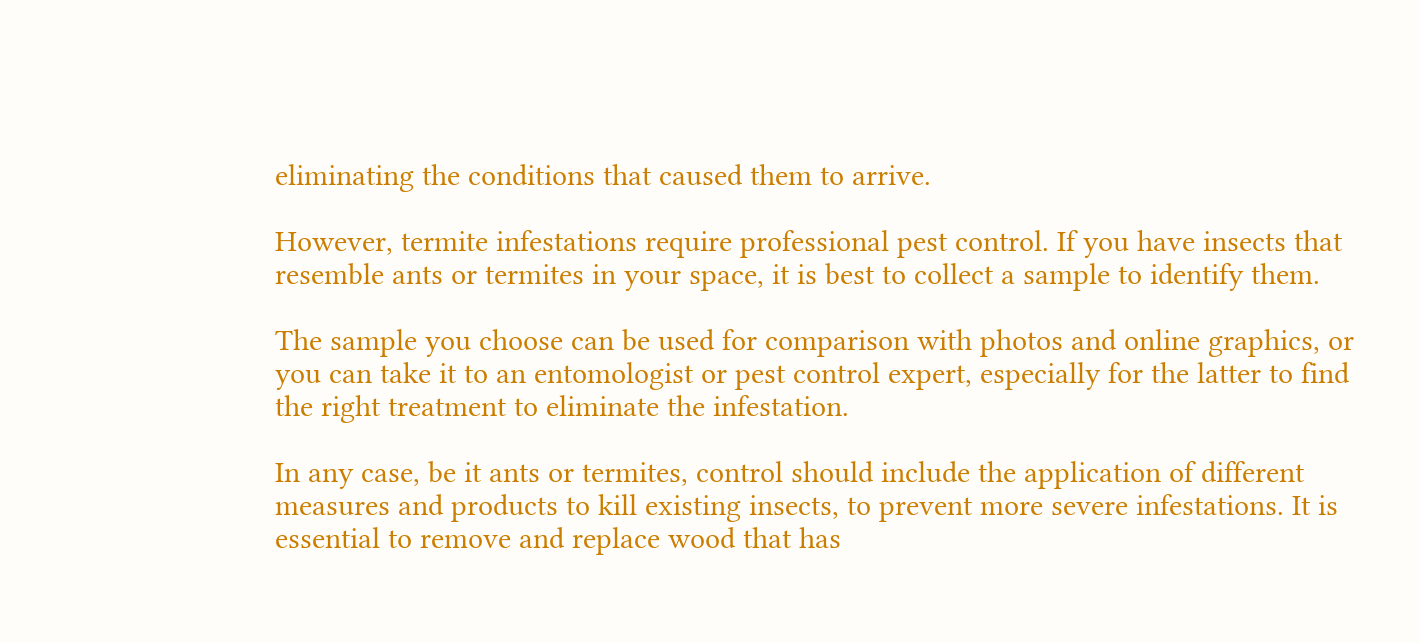eliminating the conditions that caused them to arrive.

However, termite infestations require professional pest control. If you have insects that resemble ants or termites in your space, it is best to collect a sample to identify them.

The sample you choose can be used for comparison with photos and online graphics, or you can take it to an entomologist or pest control expert, especially for the latter to find the right treatment to eliminate the infestation.

In any case, be it ants or termites, control should include the application of different measures and products to kill existing insects, to prevent more severe infestations. It is essential to remove and replace wood that has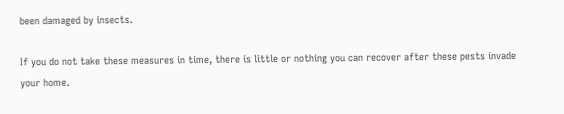been damaged by insects.

If you do not take these measures in time, there is little or nothing you can recover after these pests invade your home.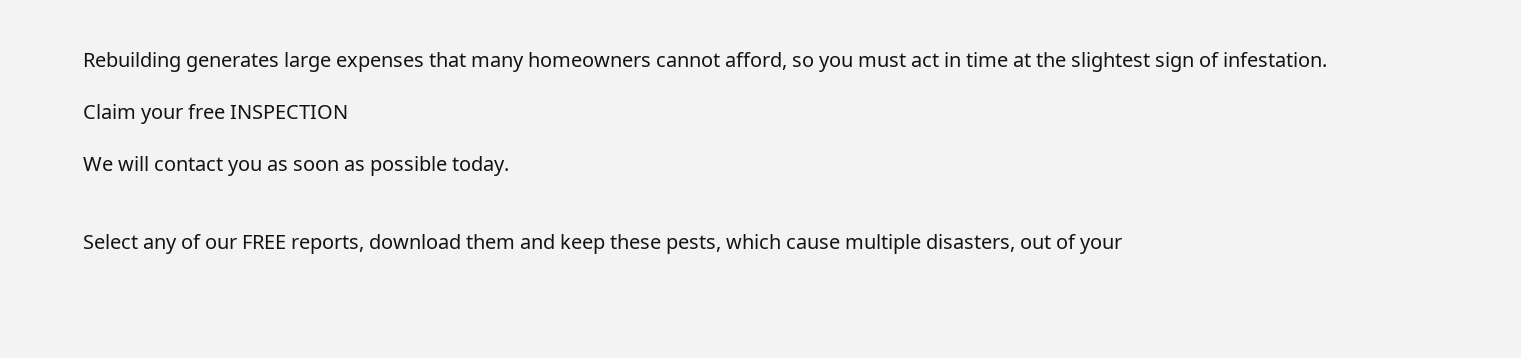Rebuilding generates large expenses that many homeowners cannot afford, so you must act in time at the slightest sign of infestation.

Claim your free INSPECTION

We will contact you as soon as possible today.


Select any of our FREE reports, download them and keep these pests, which cause multiple disasters, out of your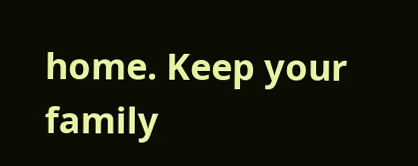home. Keep your family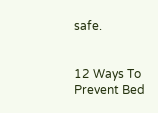safe.


12 Ways To Prevent Bed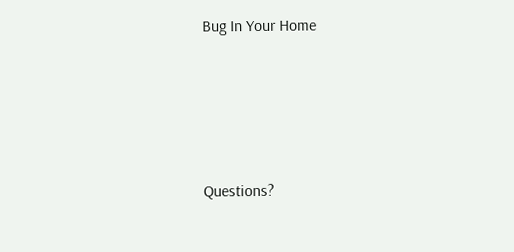Bug In Your Home





Questions?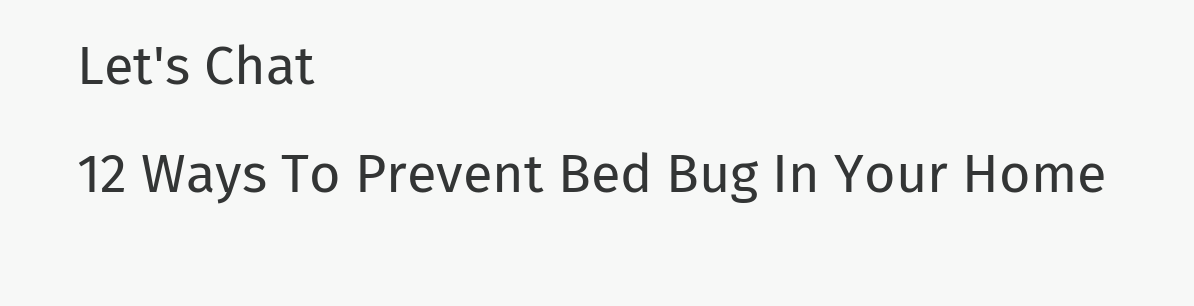Let's Chat
12 Ways To Prevent Bed Bug In Your Home